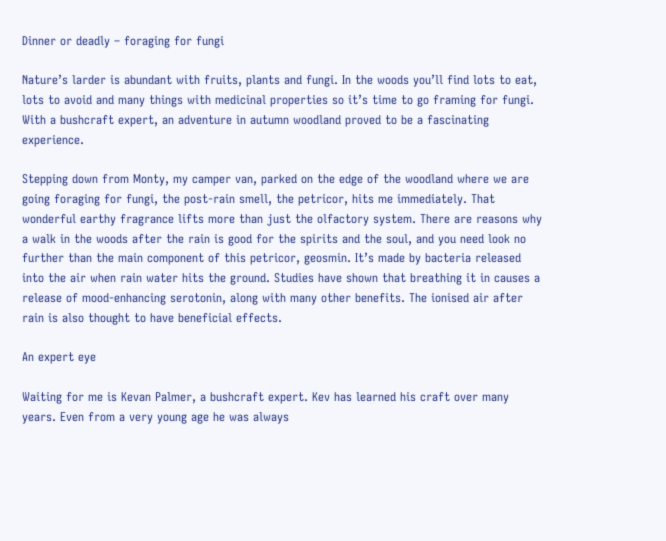Dinner or deadly – foraging for fungi

Nature’s larder is abundant with fruits, plants and fungi. In the woods you’ll find lots to eat, lots to avoid and many things with medicinal properties so it’s time to go framing for fungi. With a bushcraft expert, an adventure in autumn woodland proved to be a fascinating experience.

Stepping down from Monty, my camper van, parked on the edge of the woodland where we are going foraging for fungi, the post-rain smell, the petricor, hits me immediately. That wonderful earthy fragrance lifts more than just the olfactory system. There are reasons why a walk in the woods after the rain is good for the spirits and the soul, and you need look no further than the main component of this petricor, geosmin. It’s made by bacteria released into the air when rain water hits the ground. Studies have shown that breathing it in causes a release of mood-enhancing serotonin, along with many other benefits. The ionised air after rain is also thought to have beneficial effects.

An expert eye

Waiting for me is Kevan Palmer, a bushcraft expert. Kev has learned his craft over many years. Even from a very young age he was always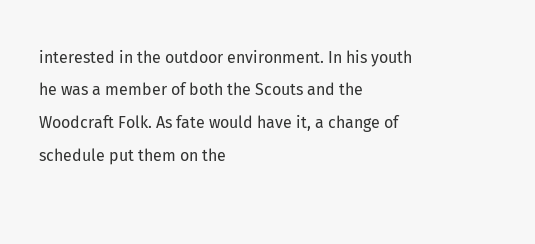interested in the outdoor environment. In his youth he was a member of both the Scouts and the Woodcraft Folk. As fate would have it, a change of schedule put them on the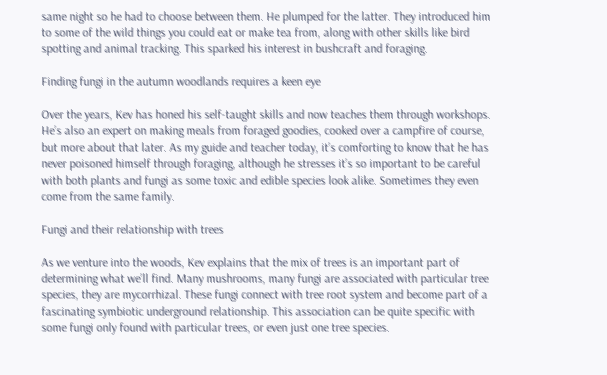same night so he had to choose between them. He plumped for the latter. They introduced him to some of the wild things you could eat or make tea from, along with other skills like bird spotting and animal tracking. This sparked his interest in bushcraft and foraging.

Finding fungi in the autumn woodlands requires a keen eye

Over the years, Kev has honed his self-taught skills and now teaches them through workshops. He’s also an expert on making meals from foraged goodies, cooked over a campfire of course, but more about that later. As my guide and teacher today, it’s comforting to know that he has never poisoned himself through foraging, although he stresses it’s so important to be careful with both plants and fungi as some toxic and edible species look alike. Sometimes they even come from the same family.

Fungi and their relationship with trees

As we venture into the woods, Kev explains that the mix of trees is an important part of determining what we’ll find. Many mushrooms, many fungi are associated with particular tree species, they are mycorrhizal. These fungi connect with tree root system and become part of a fascinating symbiotic underground relationship. This association can be quite specific with some fungi only found with particular trees, or even just one tree species.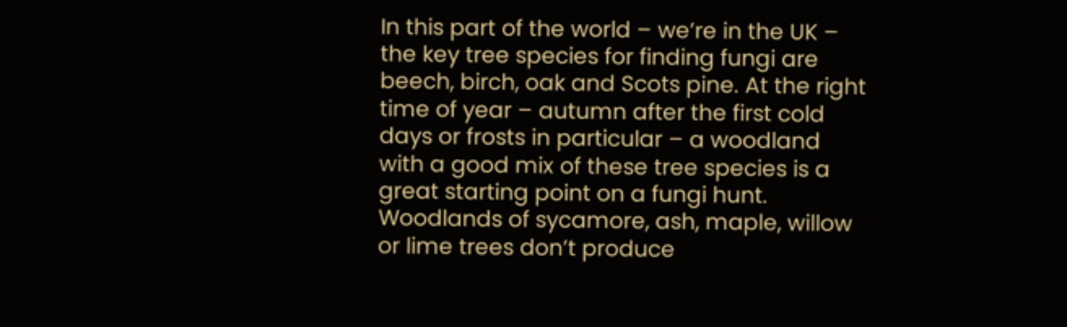In this part of the world – we’re in the UK – the key tree species for finding fungi are beech, birch, oak and Scots pine. At the right time of year – autumn after the first cold days or frosts in particular – a woodland with a good mix of these tree species is a great starting point on a fungi hunt. Woodlands of sycamore, ash, maple, willow or lime trees don’t produce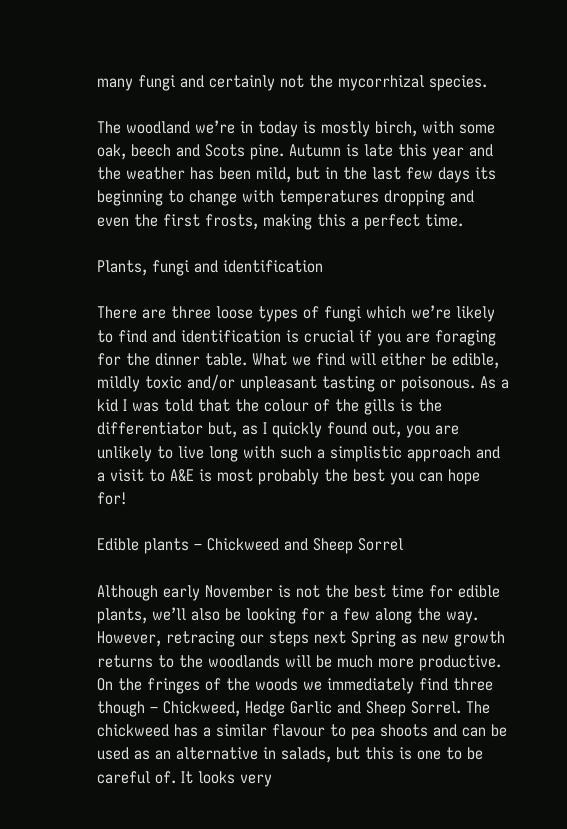many fungi and certainly not the mycorrhizal species.

The woodland we’re in today is mostly birch, with some oak, beech and Scots pine. Autumn is late this year and the weather has been mild, but in the last few days its beginning to change with temperatures dropping and even the first frosts, making this a perfect time.

Plants, fungi and identification

There are three loose types of fungi which we’re likely to find and identification is crucial if you are foraging for the dinner table. What we find will either be edible, mildly toxic and/or unpleasant tasting or poisonous. As a kid I was told that the colour of the gills is the differentiator but, as I quickly found out, you are unlikely to live long with such a simplistic approach and a visit to A&E is most probably the best you can hope for!

Edible plants – Chickweed and Sheep Sorrel

Although early November is not the best time for edible plants, we’ll also be looking for a few along the way. However, retracing our steps next Spring as new growth returns to the woodlands will be much more productive. On the fringes of the woods we immediately find three though – Chickweed, Hedge Garlic and Sheep Sorrel. The chickweed has a similar flavour to pea shoots and can be used as an alternative in salads, but this is one to be careful of. It looks very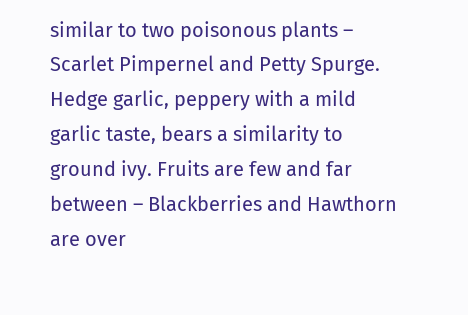similar to two poisonous plants – Scarlet Pimpernel and Petty Spurge. Hedge garlic, peppery with a mild garlic taste, bears a similarity to ground ivy. Fruits are few and far between – Blackberries and Hawthorn are over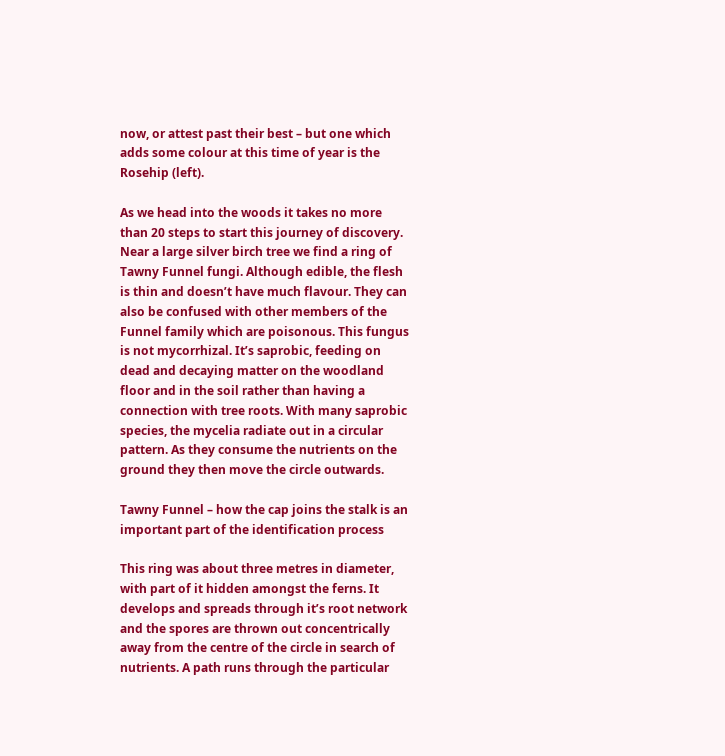now, or attest past their best – but one which adds some colour at this time of year is the Rosehip (left).

As we head into the woods it takes no more than 20 steps to start this journey of discovery. Near a large silver birch tree we find a ring of Tawny Funnel fungi. Although edible, the flesh is thin and doesn’t have much flavour. They can also be confused with other members of the Funnel family which are poisonous. This fungus is not mycorrhizal. It’s saprobic, feeding on dead and decaying matter on the woodland floor and in the soil rather than having a connection with tree roots. With many saprobic species, the mycelia radiate out in a circular pattern. As they consume the nutrients on the ground they then move the circle outwards.

Tawny Funnel – how the cap joins the stalk is an important part of the identification process

This ring was about three metres in diameter, with part of it hidden amongst the ferns. It develops and spreads through it’s root network and the spores are thrown out concentrically away from the centre of the circle in search of nutrients. A path runs through the particular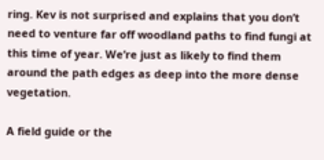ring. Kev is not surprised and explains that you don’t need to venture far off woodland paths to find fungi at this time of year. We’re just as likely to find them around the path edges as deep into the more dense vegetation.

A field guide or the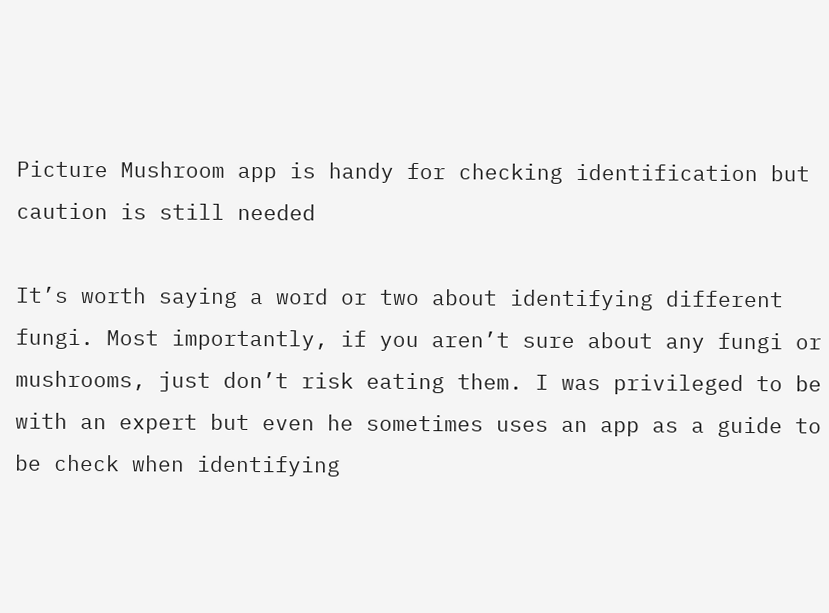Picture Mushroom app is handy for checking identification but caution is still needed

It’s worth saying a word or two about identifying different fungi. Most importantly, if you aren’t sure about any fungi or mushrooms, just don’t risk eating them. I was privileged to be with an expert but even he sometimes uses an app as a guide to be check when identifying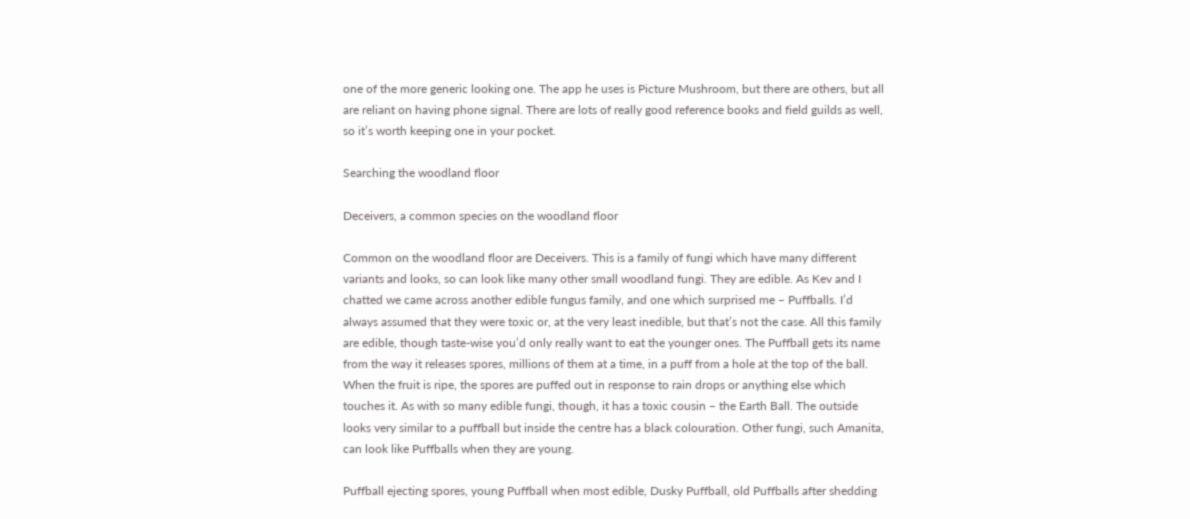one of the more generic looking one. The app he uses is Picture Mushroom, but there are others, but all are reliant on having phone signal. There are lots of really good reference books and field guilds as well, so it’s worth keeping one in your pocket.

Searching the woodland floor

Deceivers, a common species on the woodland floor

Common on the woodland floor are Deceivers. This is a family of fungi which have many different variants and looks, so can look like many other small woodland fungi. They are edible. As Kev and I chatted we came across another edible fungus family, and one which surprised me – Puffballs. I’d always assumed that they were toxic or, at the very least inedible, but that’s not the case. All this family are edible, though taste-wise you’d only really want to eat the younger ones. The Puffball gets its name from the way it releases spores, millions of them at a time, in a puff from a hole at the top of the ball. When the fruit is ripe, the spores are puffed out in response to rain drops or anything else which touches it. As with so many edible fungi, though, it has a toxic cousin – the Earth Ball. The outside looks very similar to a puffball but inside the centre has a black colouration. Other fungi, such Amanita, can look like Puffballs when they are young.

Puffball ejecting spores, young Puffball when most edible, Dusky Puffball, old Puffballs after shedding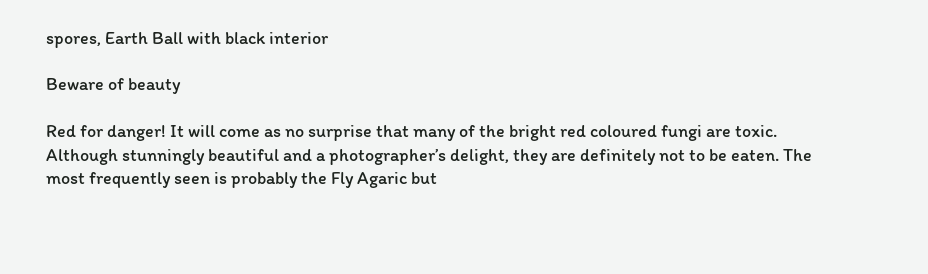spores, Earth Ball with black interior

Beware of beauty

Red for danger! It will come as no surprise that many of the bright red coloured fungi are toxic. Although stunningly beautiful and a photographer’s delight, they are definitely not to be eaten. The most frequently seen is probably the Fly Agaric but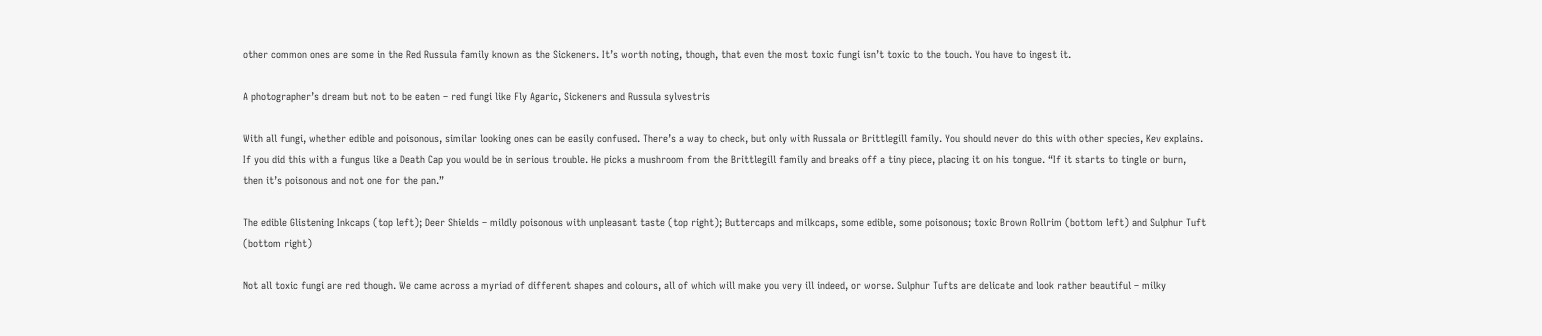other common ones are some in the Red Russula family known as the Sickeners. It’s worth noting, though, that even the most toxic fungi isn’t toxic to the touch. You have to ingest it.

A photographer’s dream but not to be eaten – red fungi like Fly Agaric, Sickeners and Russula sylvestris

With all fungi, whether edible and poisonous, similar looking ones can be easily confused. There’s a way to check, but only with Russala or Brittlegill family. You should never do this with other species, Kev explains. If you did this with a fungus like a Death Cap you would be in serious trouble. He picks a mushroom from the Brittlegill family and breaks off a tiny piece, placing it on his tongue. “If it starts to tingle or burn, then it’s poisonous and not one for the pan.”

The edible Glistening Inkcaps (top left); Deer Shields – mildly poisonous with unpleasant taste (top right); Buttercaps and milkcaps, some edible, some poisonous; toxic Brown Rollrim (bottom left) and Sulphur Tuft (bottom right)

Not all toxic fungi are red though. We came across a myriad of different shapes and colours, all of which will make you very ill indeed, or worse. Sulphur Tufts are delicate and look rather beautiful – milky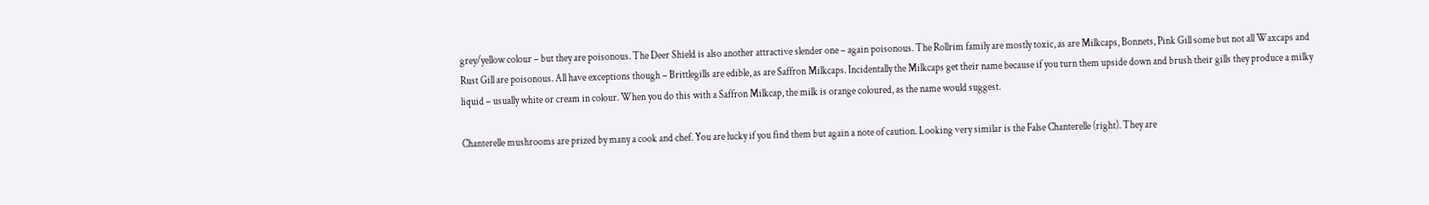grey/yellow colour – but they are poisonous. The Deer Shield is also another attractive slender one – again poisonous. The Rollrim family are mostly toxic, as are Milkcaps, Bonnets, Pink Gill some but not all Waxcaps and Rust Gill are poisonous. All have exceptions though – Brittlegills are edible, as are Saffron Milkcaps. Incidentally the Milkcaps get their name because if you turn them upside down and brush their gills they produce a milky liquid – usually white or cream in colour. When you do this with a Saffron Milkcap, the milk is orange coloured, as the name would suggest.

Chanterelle mushrooms are prized by many a cook and chef. You are lucky if you find them but again a note of caution. Looking very similar is the False Chanterelle (right). They are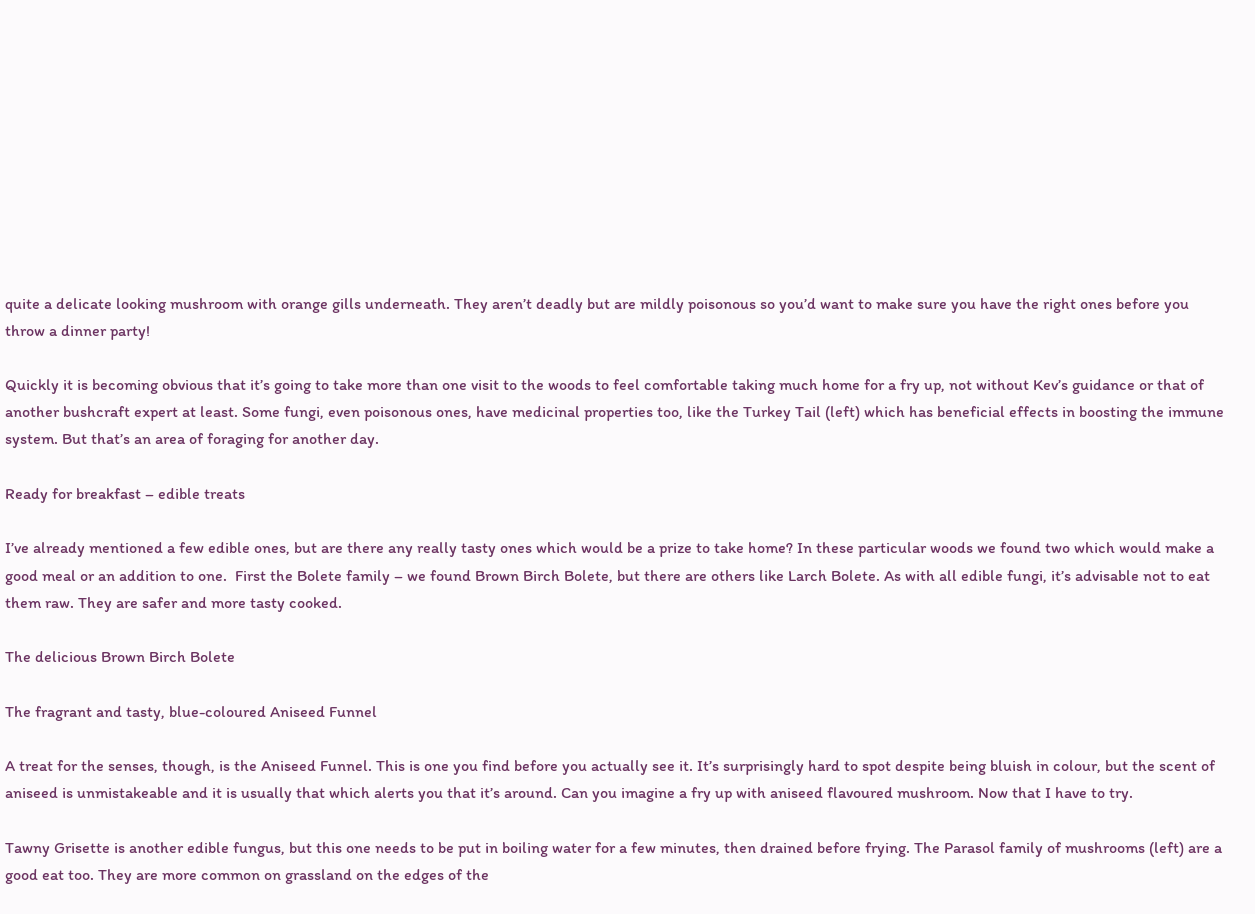quite a delicate looking mushroom with orange gills underneath. They aren’t deadly but are mildly poisonous so you’d want to make sure you have the right ones before you throw a dinner party!

Quickly it is becoming obvious that it’s going to take more than one visit to the woods to feel comfortable taking much home for a fry up, not without Kev’s guidance or that of another bushcraft expert at least. Some fungi, even poisonous ones, have medicinal properties too, like the Turkey Tail (left) which has beneficial effects in boosting the immune system. But that’s an area of foraging for another day.

Ready for breakfast – edible treats

I’ve already mentioned a few edible ones, but are there any really tasty ones which would be a prize to take home? In these particular woods we found two which would make a good meal or an addition to one.  First the Bolete family – we found Brown Birch Bolete, but there are others like Larch Bolete. As with all edible fungi, it’s advisable not to eat them raw. They are safer and more tasty cooked.

The delicious Brown Birch Bolete

The fragrant and tasty, blue-coloured Aniseed Funnel

A treat for the senses, though, is the Aniseed Funnel. This is one you find before you actually see it. It’s surprisingly hard to spot despite being bluish in colour, but the scent of aniseed is unmistakeable and it is usually that which alerts you that it’s around. Can you imagine a fry up with aniseed flavoured mushroom. Now that I have to try.

Tawny Grisette is another edible fungus, but this one needs to be put in boiling water for a few minutes, then drained before frying. The Parasol family of mushrooms (left) are a good eat too. They are more common on grassland on the edges of the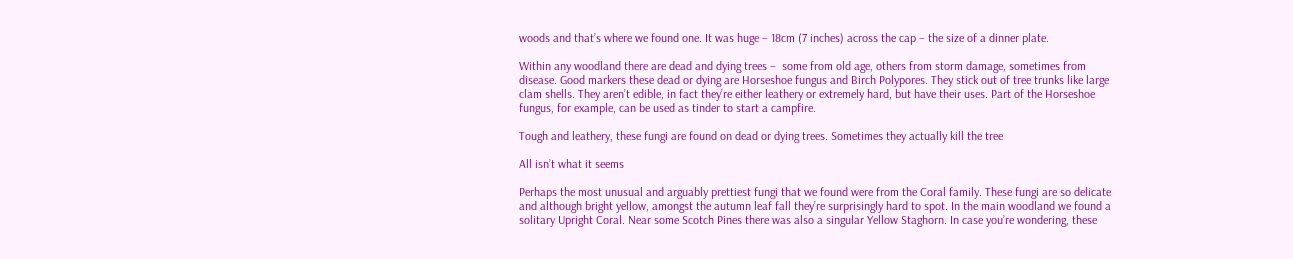woods and that’s where we found one. It was huge – 18cm (7 inches) across the cap – the size of a dinner plate.

Within any woodland there are dead and dying trees –  some from old age, others from storm damage, sometimes from disease. Good markers these dead or dying are Horseshoe fungus and Birch Polypores. They stick out of tree trunks like large clam shells. They aren’t edible, in fact they’re either leathery or extremely hard, but have their uses. Part of the Horseshoe fungus, for example, can be used as tinder to start a campfire.

Tough and leathery, these fungi are found on dead or dying trees. Sometimes they actually kill the tree

All isn’t what it seems

Perhaps the most unusual and arguably prettiest fungi that we found were from the Coral family. These fungi are so delicate and although bright yellow, amongst the autumn leaf fall they’re surprisingly hard to spot. In the main woodland we found a solitary Upright Coral. Near some Scotch Pines there was also a singular Yellow Staghorn. In case you’re wondering, these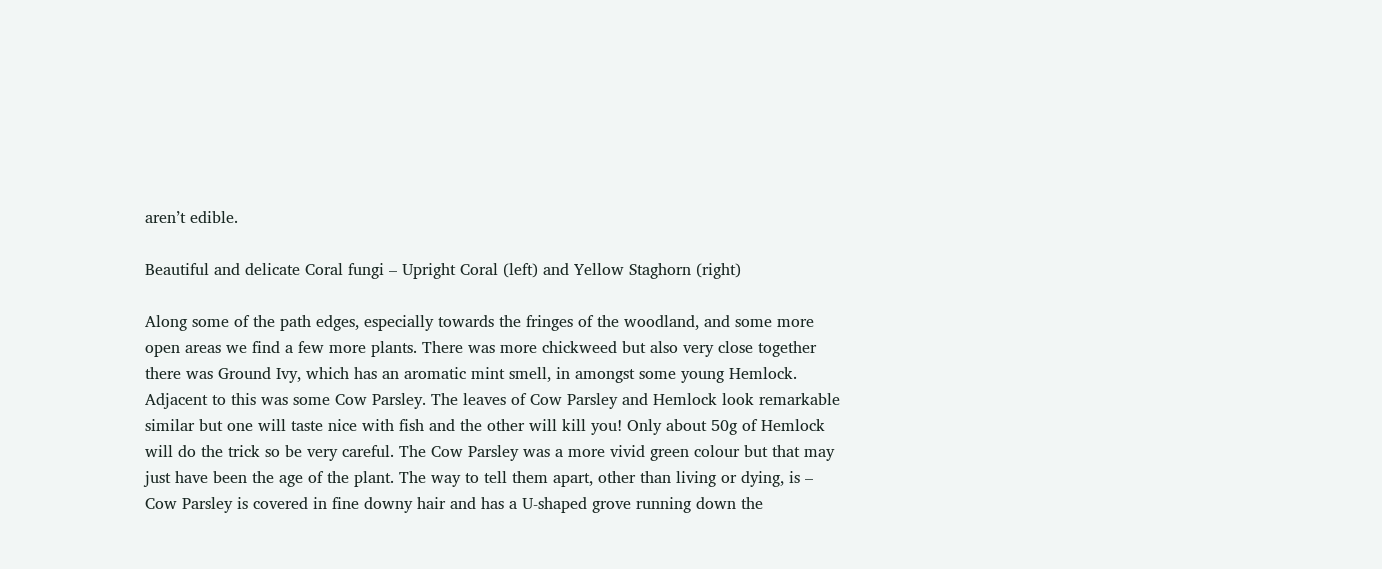aren’t edible.

Beautiful and delicate Coral fungi – Upright Coral (left) and Yellow Staghorn (right)

Along some of the path edges, especially towards the fringes of the woodland, and some more open areas we find a few more plants. There was more chickweed but also very close together there was Ground Ivy, which has an aromatic mint smell, in amongst some young Hemlock. Adjacent to this was some Cow Parsley. The leaves of Cow Parsley and Hemlock look remarkable similar but one will taste nice with fish and the other will kill you! Only about 50g of Hemlock will do the trick so be very careful. The Cow Parsley was a more vivid green colour but that may just have been the age of the plant. The way to tell them apart, other than living or dying, is – Cow Parsley is covered in fine downy hair and has a U-shaped grove running down the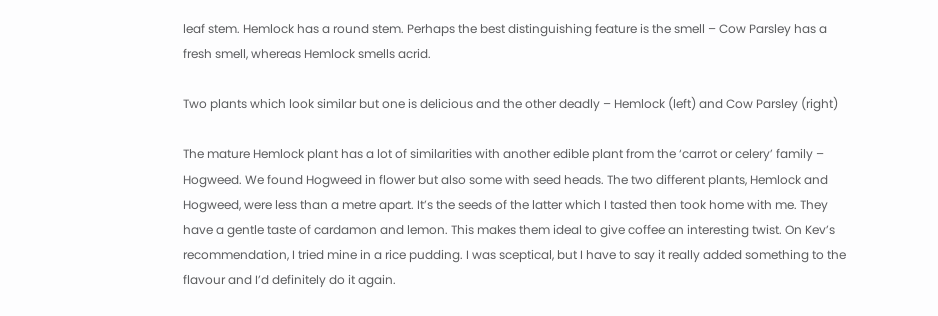leaf stem. Hemlock has a round stem. Perhaps the best distinguishing feature is the smell – Cow Parsley has a fresh smell, whereas Hemlock smells acrid.

Two plants which look similar but one is delicious and the other deadly – Hemlock (left) and Cow Parsley (right)

The mature Hemlock plant has a lot of similarities with another edible plant from the ‘carrot or celery’ family – Hogweed. We found Hogweed in flower but also some with seed heads. The two different plants, Hemlock and Hogweed, were less than a metre apart. It’s the seeds of the latter which I tasted then took home with me. They have a gentle taste of cardamon and lemon. This makes them ideal to give coffee an interesting twist. On Kev’s recommendation, I tried mine in a rice pudding. I was sceptical, but I have to say it really added something to the flavour and I’d definitely do it again.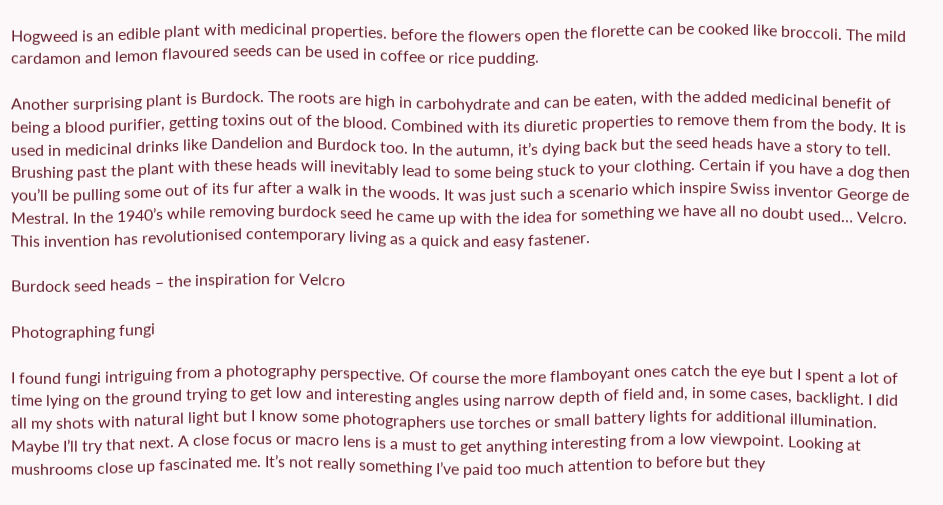Hogweed is an edible plant with medicinal properties. before the flowers open the florette can be cooked like broccoli. The mild cardamon and lemon flavoured seeds can be used in coffee or rice pudding.

Another surprising plant is Burdock. The roots are high in carbohydrate and can be eaten, with the added medicinal benefit of being a blood purifier, getting toxins out of the blood. Combined with its diuretic properties to remove them from the body. It is used in medicinal drinks like Dandelion and Burdock too. In the autumn, it’s dying back but the seed heads have a story to tell. Brushing past the plant with these heads will inevitably lead to some being stuck to your clothing. Certain if you have a dog then you’ll be pulling some out of its fur after a walk in the woods. It was just such a scenario which inspire Swiss inventor George de Mestral. In the 1940’s while removing burdock seed he came up with the idea for something we have all no doubt used… Velcro. This invention has revolutionised contemporary living as a quick and easy fastener.

Burdock seed heads – the inspiration for Velcro

Photographing fungi

I found fungi intriguing from a photography perspective. Of course the more flamboyant ones catch the eye but I spent a lot of time lying on the ground trying to get low and interesting angles using narrow depth of field and, in some cases, backlight. I did all my shots with natural light but I know some photographers use torches or small battery lights for additional illumination. Maybe I’ll try that next. A close focus or macro lens is a must to get anything interesting from a low viewpoint. Looking at mushrooms close up fascinated me. It’s not really something I’ve paid too much attention to before but they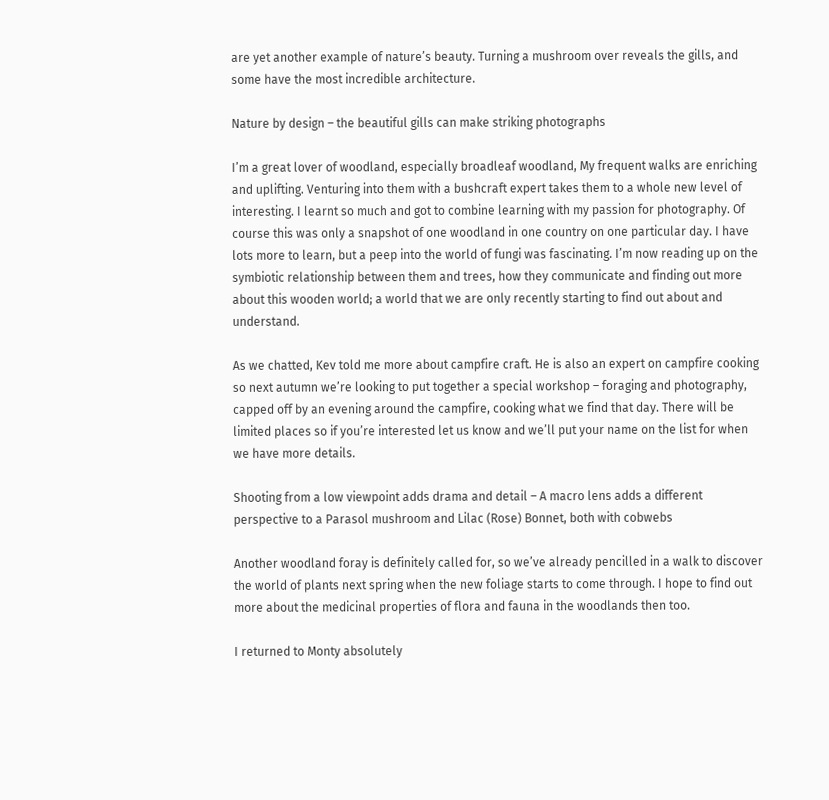are yet another example of nature’s beauty. Turning a mushroom over reveals the gills, and some have the most incredible architecture.

Nature by design – the beautiful gills can make striking photographs

I’m a great lover of woodland, especially broadleaf woodland, My frequent walks are enriching and uplifting. Venturing into them with a bushcraft expert takes them to a whole new level of interesting. I learnt so much and got to combine learning with my passion for photography. Of course this was only a snapshot of one woodland in one country on one particular day. I have lots more to learn, but a peep into the world of fungi was fascinating. I’m now reading up on the symbiotic relationship between them and trees, how they communicate and finding out more about this wooden world; a world that we are only recently starting to find out about and understand.

As we chatted, Kev told me more about campfire craft. He is also an expert on campfire cooking so next autumn we’re looking to put together a special workshop – foraging and photography, capped off by an evening around the campfire, cooking what we find that day. There will be limited places so if you’re interested let us know and we’ll put your name on the list for when we have more details.

Shooting from a low viewpoint adds drama and detail – A macro lens adds a different perspective to a Parasol mushroom and Lilac (Rose) Bonnet, both with cobwebs

Another woodland foray is definitely called for, so we’ve already pencilled in a walk to discover the world of plants next spring when the new foliage starts to come through. I hope to find out more about the medicinal properties of flora and fauna in the woodlands then too.

I returned to Monty absolutely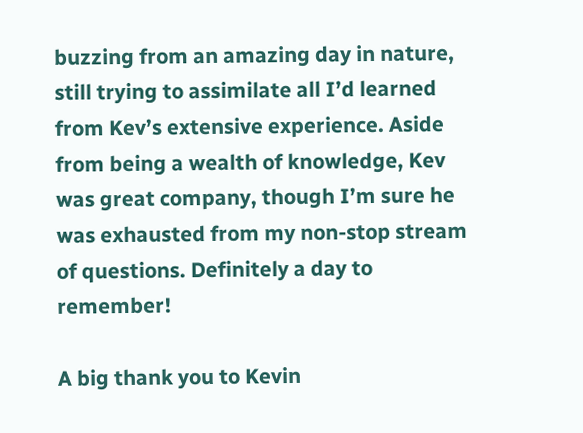buzzing from an amazing day in nature, still trying to assimilate all I’d learned from Kev’s extensive experience. Aside from being a wealth of knowledge, Kev was great company, though I’m sure he was exhausted from my non-stop stream of questions. Definitely a day to remember!

A big thank you to Kevin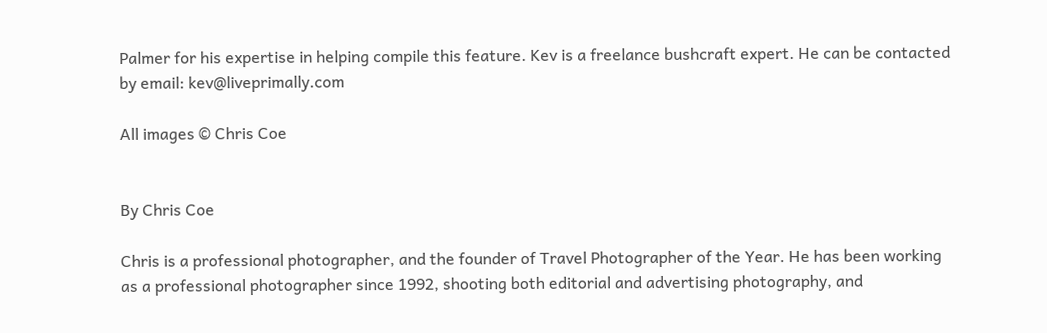Palmer for his expertise in helping compile this feature. Kev is a freelance bushcraft expert. He can be contacted by email: kev@liveprimally.com

All images © Chris Coe


By Chris Coe

Chris is a professional photographer, and the founder of Travel Photographer of the Year. He has been working as a professional photographer since 1992, shooting both editorial and advertising photography, and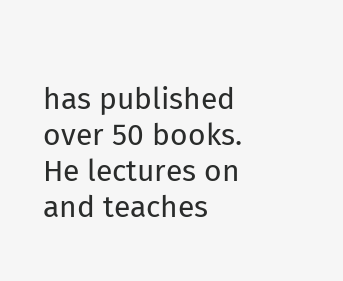has published over 50 books. He lectures on and teaches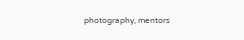photography, mentors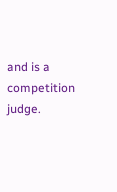and is a competition judge.